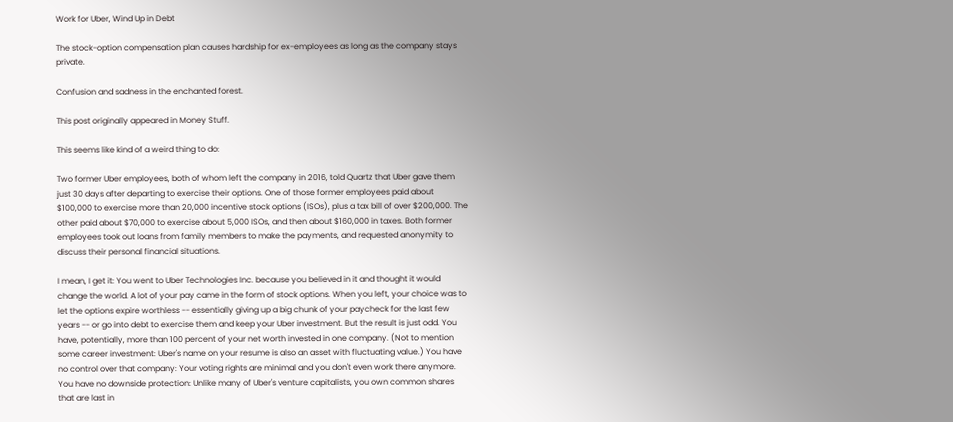Work for Uber, Wind Up in Debt

The stock-option compensation plan causes hardship for ex-employees as long as the company stays private.

Confusion and sadness in the enchanted forest.

This post originally appeared in Money Stuff.

This seems like kind of a weird thing to do:

Two former Uber employees, both of whom left the company in 2016, told Quartz that Uber gave them just 30 days after departing to exercise their options. One of those former employees paid about $100,000 to exercise more than 20,000 incentive stock options (ISOs), plus a tax bill of over $200,000. The other paid about $70,000 to exercise about 5,000 ISOs, and then about $160,000 in taxes. Both former employees took out loans from family members to make the payments, and requested anonymity to discuss their personal financial situations.

I mean, I get it: You went to Uber Technologies Inc. because you believed in it and thought it would change the world. A lot of your pay came in the form of stock options. When you left, your choice was to let the options expire worthless -- essentially giving up a big chunk of your paycheck for the last few years -- or go into debt to exercise them and keep your Uber investment. But the result is just odd. You have, potentially, more than 100 percent of your net worth invested in one company. (Not to mention some career investment: Uber's name on your resume is also an asset with fluctuating value.) You have no control over that company: Your voting rights are minimal and you don't even work there anymore. You have no downside protection: Unlike many of Uber's venture capitalists, you own common shares that are last in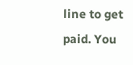line to get paid. You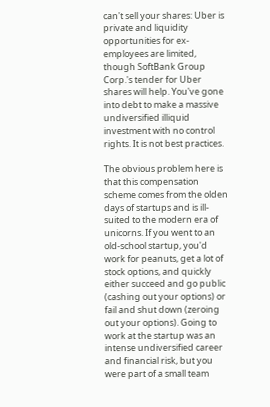can't sell your shares: Uber is private and liquidity opportunities for ex-employees are limited, though SoftBank Group Corp.'s tender for Uber shares will help. You've gone into debt to make a massive undiversified illiquid investment with no control rights. It is not best practices.

The obvious problem here is that this compensation scheme comes from the olden days of startups and is ill-suited to the modern era of unicorns. If you went to an old-school startup, you'd work for peanuts, get a lot of stock options, and quickly either succeed and go public (cashing out your options) or fail and shut down (zeroing out your options). Going to work at the startup was an intense undiversified career and financial risk, but you were part of a small team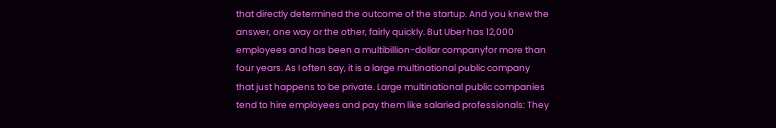that directly determined the outcome of the startup. And you knew the answer, one way or the other, fairly quickly. But Uber has 12,000 employees and has been a multibillion-dollar companyfor more than four years. As I often say, it is a large multinational public company that just happens to be private. Large multinational public companies tend to hire employees and pay them like salaried professionals: They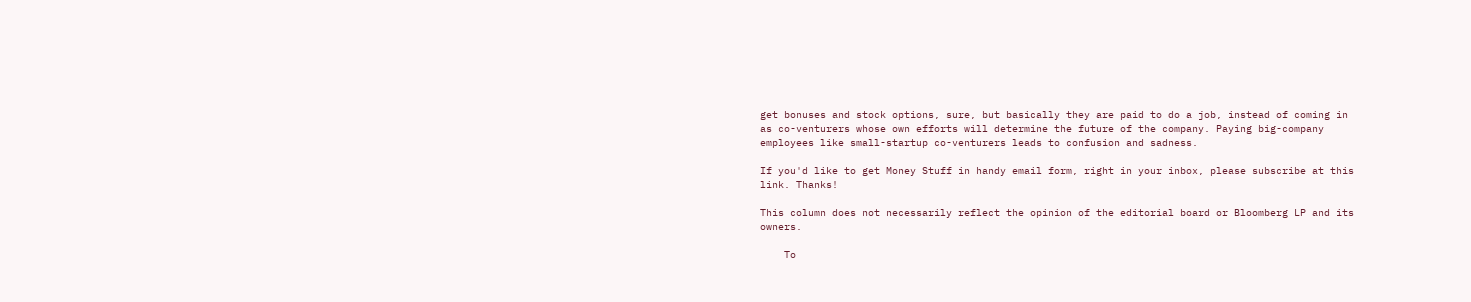get bonuses and stock options, sure, but basically they are paid to do a job, instead of coming in as co-venturers whose own efforts will determine the future of the company. Paying big-company employees like small-startup co-venturers leads to confusion and sadness.

If you'd like to get Money Stuff in handy email form, right in your inbox, please subscribe at this link. Thanks!

This column does not necessarily reflect the opinion of the editorial board or Bloomberg LP and its owners.

    To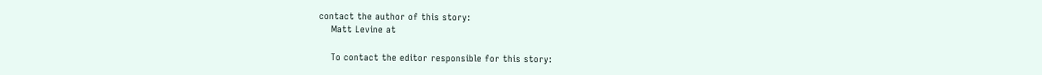contact the author of this story:
    Matt Levine at

    To contact the editor responsible for this story: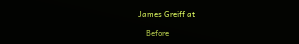James Greiff at

    Before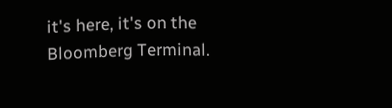it's here, it's on the Bloomberg Terminal.